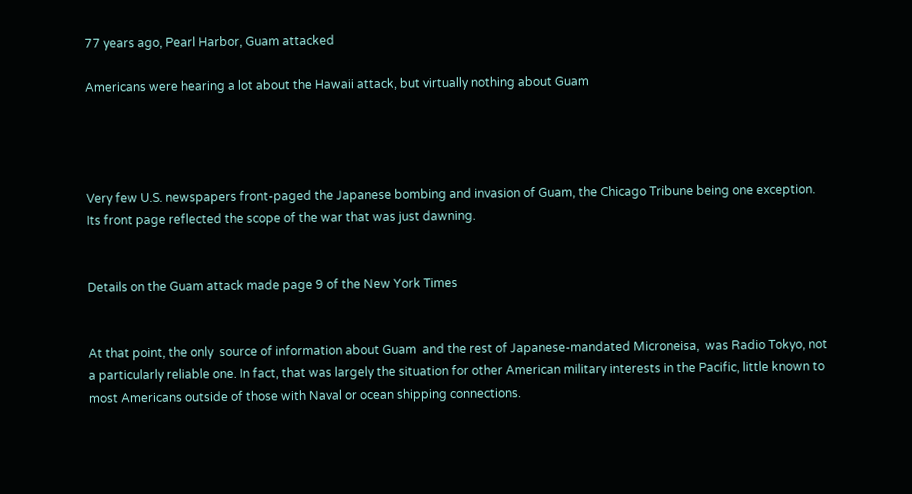77 years ago, Pearl Harbor, Guam attacked

Americans were hearing a lot about the Hawaii attack, but virtually nothing about Guam




Very few U.S. newspapers front-paged the Japanese bombing and invasion of Guam, the Chicago Tribune being one exception. Its front page reflected the scope of the war that was just dawning.


Details on the Guam attack made page 9 of the New York Times


At that point, the only  source of information about Guam  and the rest of Japanese-mandated Microneisa,  was Radio Tokyo, not a particularly reliable one. In fact, that was largely the situation for other American military interests in the Pacific, little known to most Americans outside of those with Naval or ocean shipping connections.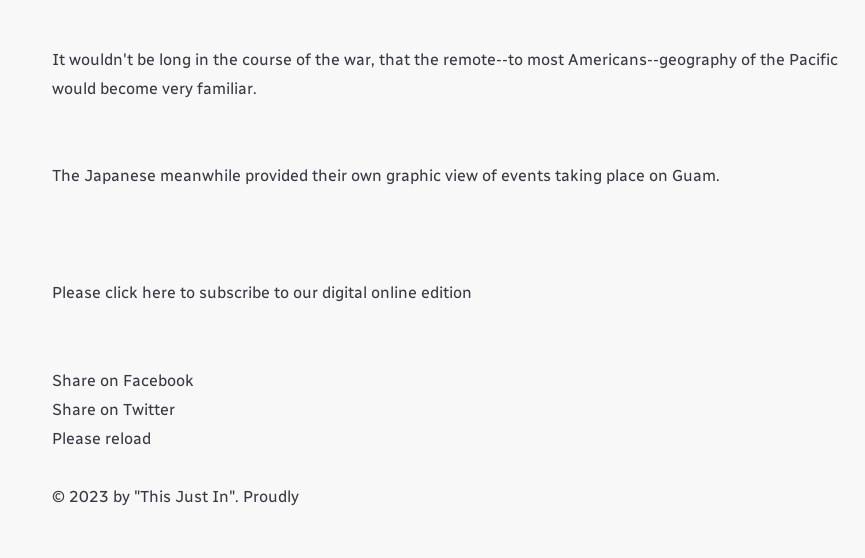It wouldn't be long in the course of the war, that the remote--to most Americans--geography of the Pacific would become very familiar.


The Japanese meanwhile provided their own graphic view of events taking place on Guam.



Please click here to subscribe to our digital online edition


Share on Facebook
Share on Twitter
Please reload

© 2023 by "This Just In". Proudly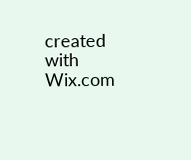created with Wix.com